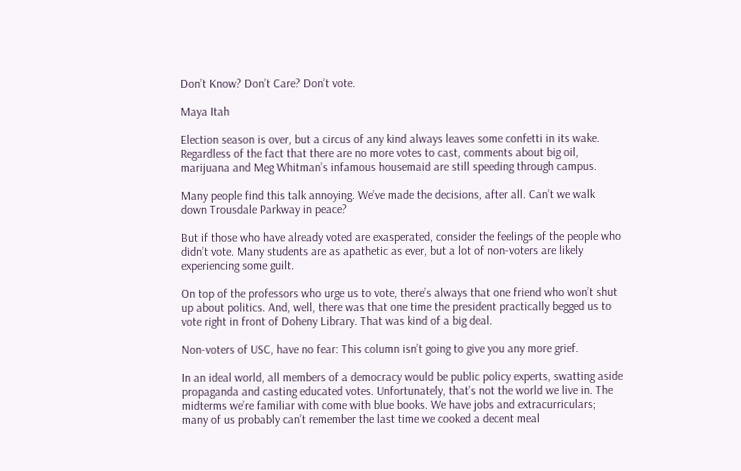Don’t Know? Don’t Care? Don’t vote.

Maya Itah

Election season is over, but a circus of any kind always leaves some confetti in its wake. Regardless of the fact that there are no more votes to cast, comments about big oil, marijuana and Meg Whitman’s infamous housemaid are still speeding through campus.

Many people find this talk annoying. We’ve made the decisions, after all. Can’t we walk down Trousdale Parkway in peace?

But if those who have already voted are exasperated, consider the feelings of the people who didn’t vote. Many students are as apathetic as ever, but a lot of non-voters are likely experiencing some guilt.

On top of the professors who urge us to vote, there’s always that one friend who won’t shut up about politics. And, well, there was that one time the president practically begged us to vote right in front of Doheny Library. That was kind of a big deal.

Non-voters of USC, have no fear: This column isn’t going to give you any more grief.

In an ideal world, all members of a democracy would be public policy experts, swatting aside propaganda and casting educated votes. Unfortunately, that’s not the world we live in. The midterms we’re familiar with come with blue books. We have jobs and extracurriculars; many of us probably can’t remember the last time we cooked a decent meal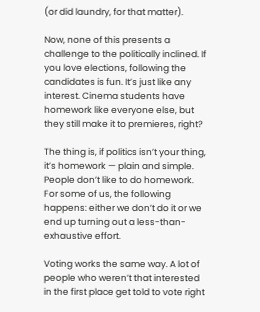(or did laundry, for that matter).

Now, none of this presents a challenge to the politically inclined. If you love elections, following the candidates is fun. It’s just like any interest. Cinema students have homework like everyone else, but they still make it to premieres, right?

The thing is, if politics isn’t your thing, it’s homework — plain and simple. People don’t like to do homework. For some of us, the following happens: either we don’t do it or we end up turning out a less-than-exhaustive effort.

Voting works the same way. A lot of people who weren’t that interested in the first place get told to vote right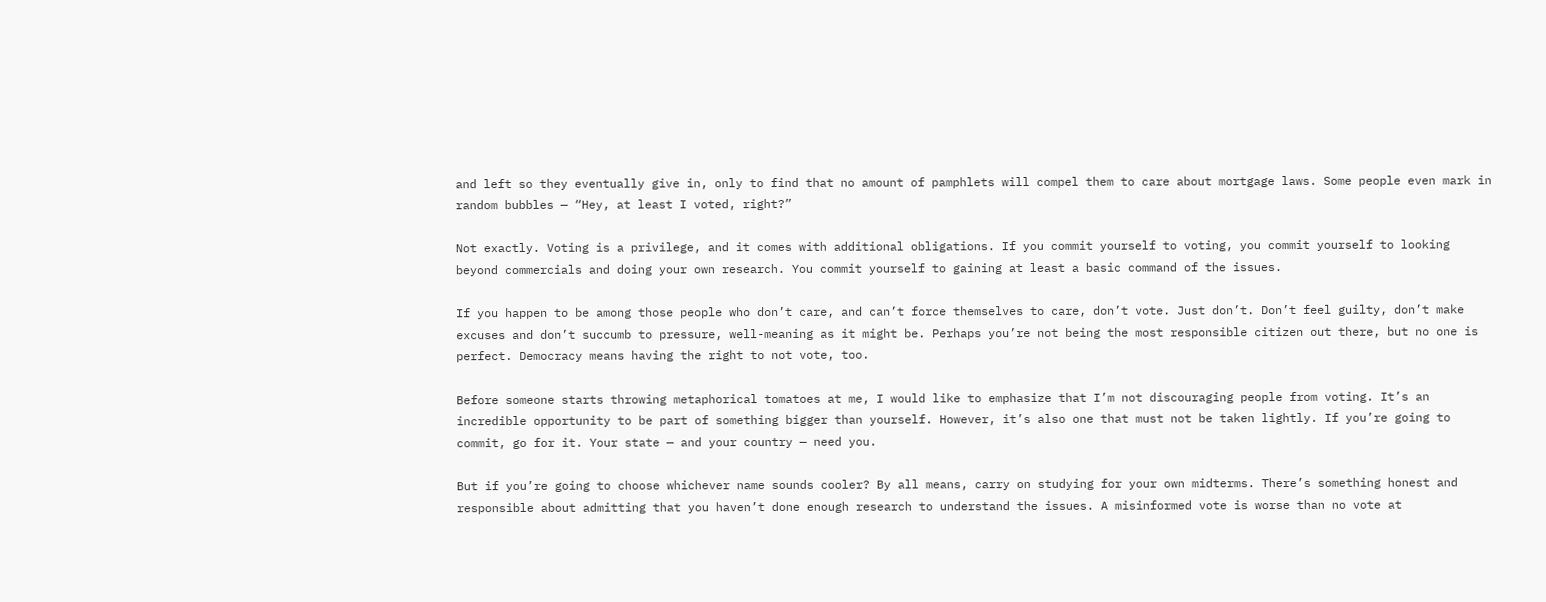and left so they eventually give in, only to find that no amount of pamphlets will compel them to care about mortgage laws. Some people even mark in random bubbles — “Hey, at least I voted, right?”

Not exactly. Voting is a privilege, and it comes with additional obligations. If you commit yourself to voting, you commit yourself to looking beyond commercials and doing your own research. You commit yourself to gaining at least a basic command of the issues.

If you happen to be among those people who don’t care, and can’t force themselves to care, don’t vote. Just don’t. Don’t feel guilty, don’t make excuses and don’t succumb to pressure, well-meaning as it might be. Perhaps you’re not being the most responsible citizen out there, but no one is perfect. Democracy means having the right to not vote, too.

Before someone starts throwing metaphorical tomatoes at me, I would like to emphasize that I’m not discouraging people from voting. It’s an incredible opportunity to be part of something bigger than yourself. However, it’s also one that must not be taken lightly. If you’re going to commit, go for it. Your state — and your country — need you.

But if you’re going to choose whichever name sounds cooler? By all means, carry on studying for your own midterms. There’s something honest and responsible about admitting that you haven’t done enough research to understand the issues. A misinformed vote is worse than no vote at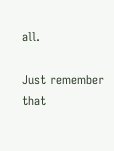all.

Just remember that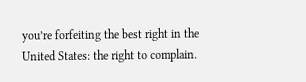you’re forfeiting the best right in the United States: the right to complain.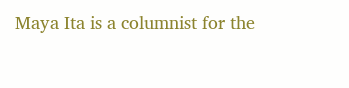Maya Ita is a columnist for the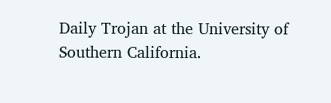Daily Trojan at the University of Southern California.